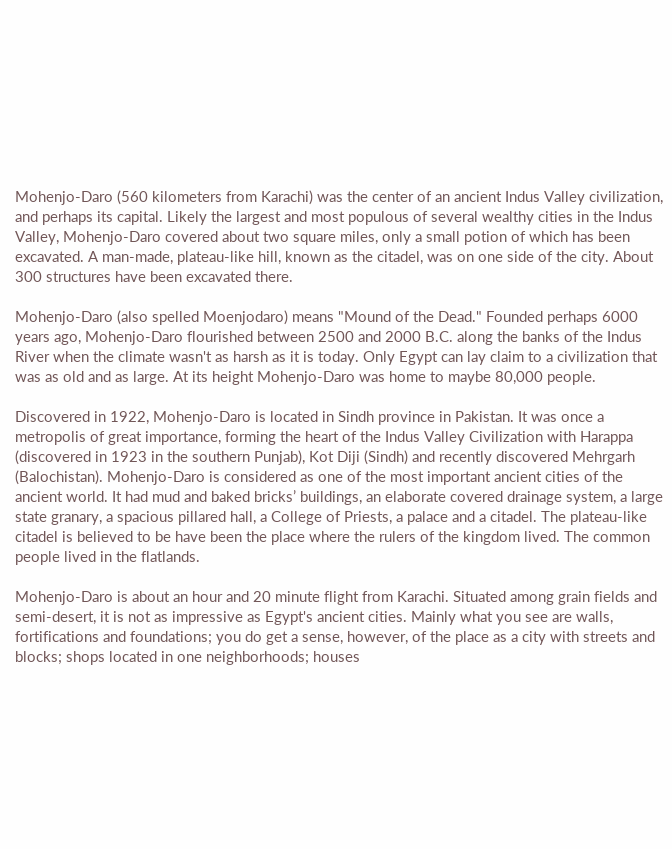Mohenjo-Daro (560 kilometers from Karachi) was the center of an ancient Indus Valley civilization, and perhaps its capital. Likely the largest and most populous of several wealthy cities in the Indus Valley, Mohenjo-Daro covered about two square miles, only a small potion of which has been excavated. A man-made, plateau-like hill, known as the citadel, was on one side of the city. About 300 structures have been excavated there.

Mohenjo-Daro (also spelled Moenjodaro) means "Mound of the Dead." Founded perhaps 6000 years ago, Mohenjo-Daro flourished between 2500 and 2000 B.C. along the banks of the Indus River when the climate wasn't as harsh as it is today. Only Egypt can lay claim to a civilization that was as old and as large. At its height Mohenjo-Daro was home to maybe 80,000 people.

Discovered in 1922, Mohenjo-Daro is located in Sindh province in Pakistan. It was once a metropolis of great importance, forming the heart of the Indus Valley Civilization with Harappa (discovered in 1923 in the southern Punjab), Kot Diji (Sindh) and recently discovered Mehrgarh (Balochistan). Mohenjo-Daro is considered as one of the most important ancient cities of the ancient world. It had mud and baked bricks’ buildings, an elaborate covered drainage system, a large state granary, a spacious pillared hall, a College of Priests, a palace and a citadel. The plateau-like citadel is believed to be have been the place where the rulers of the kingdom lived. The common people lived in the flatlands.

Mohenjo-Daro is about an hour and 20 minute flight from Karachi. Situated among grain fields and semi-desert, it is not as impressive as Egypt's ancient cities. Mainly what you see are walls, fortifications and foundations; you do get a sense, however, of the place as a city with streets and blocks; shops located in one neighborhoods; houses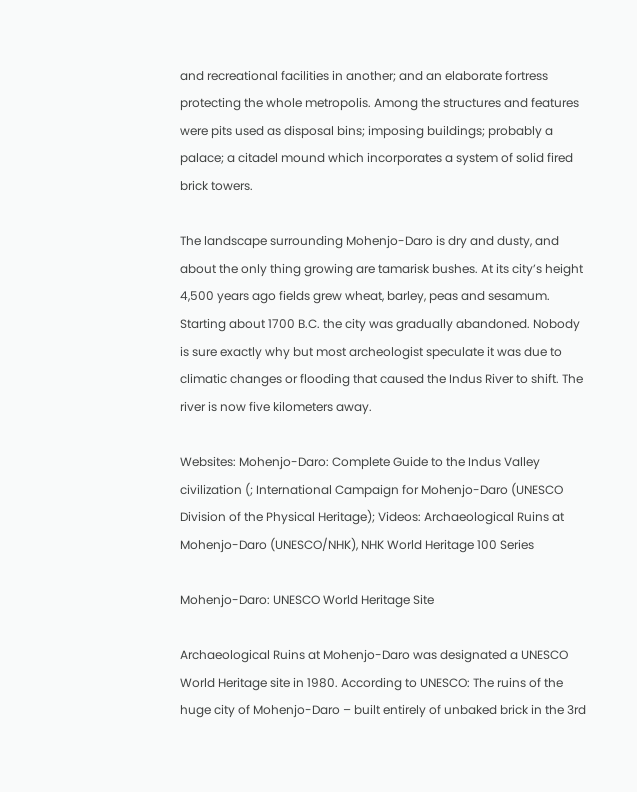and recreational facilities in another; and an elaborate fortress protecting the whole metropolis. Among the structures and features were pits used as disposal bins; imposing buildings; probably a palace; a citadel mound which incorporates a system of solid fired brick towers.

The landscape surrounding Mohenjo-Daro is dry and dusty, and about the only thing growing are tamarisk bushes. At its city’s height 4,500 years ago fields grew wheat, barley, peas and sesamum. Starting about 1700 B.C. the city was gradually abandoned. Nobody is sure exactly why but most archeologist speculate it was due to climatic changes or flooding that caused the Indus River to shift. The river is now five kilometers away.

Websites: Mohenjo-Daro: Complete Guide to the Indus Valley civilization (; International Campaign for Mohenjo-Daro (UNESCO Division of the Physical Heritage); Videos: Archaeological Ruins at Mohenjo-Daro (UNESCO/NHK), NHK World Heritage 100 Series

Mohenjo-Daro: UNESCO World Heritage Site

Archaeological Ruins at Mohenjo-Daro was designated a UNESCO World Heritage site in 1980. According to UNESCO: The ruins of the huge city of Mohenjo-Daro – built entirely of unbaked brick in the 3rd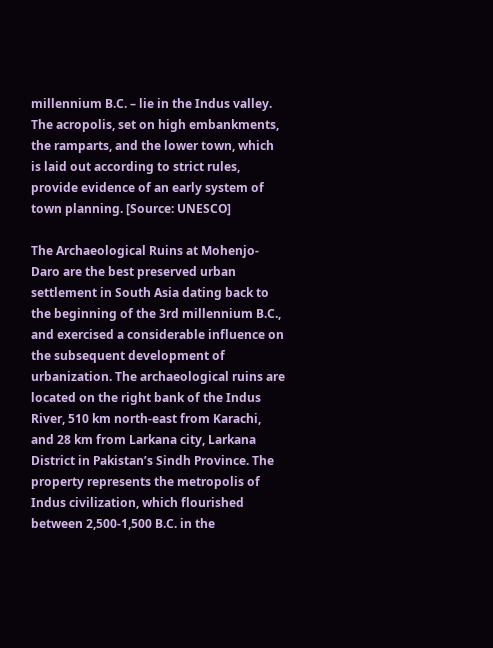millennium B.C. – lie in the Indus valley. The acropolis, set on high embankments, the ramparts, and the lower town, which is laid out according to strict rules, provide evidence of an early system of town planning. [Source: UNESCO]

The Archaeological Ruins at Mohenjo-Daro are the best preserved urban settlement in South Asia dating back to the beginning of the 3rd millennium B.C., and exercised a considerable influence on the subsequent development of urbanization. The archaeological ruins are located on the right bank of the Indus River, 510 km north-east from Karachi, and 28 km from Larkana city, Larkana District in Pakistan’s Sindh Province. The property represents the metropolis of Indus civilization, which flourished between 2,500-1,500 B.C. in the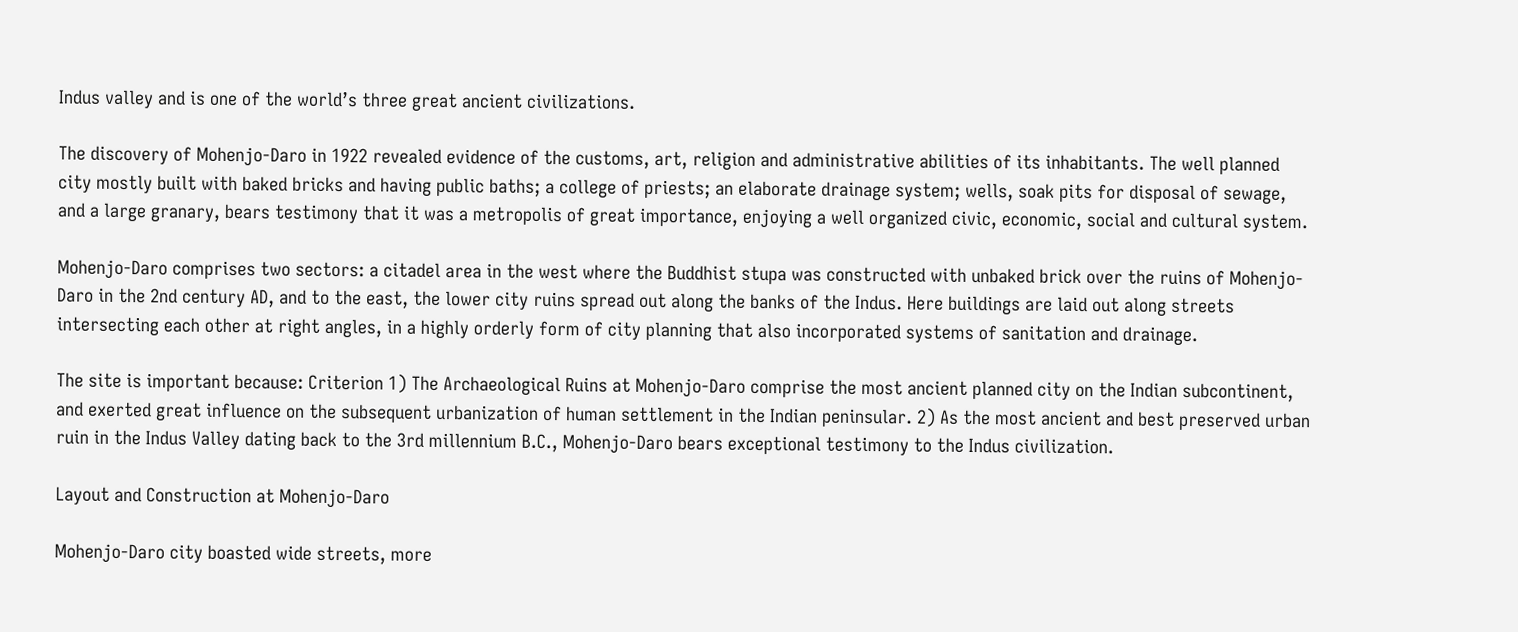Indus valley and is one of the world’s three great ancient civilizations.

The discovery of Mohenjo-Daro in 1922 revealed evidence of the customs, art, religion and administrative abilities of its inhabitants. The well planned city mostly built with baked bricks and having public baths; a college of priests; an elaborate drainage system; wells, soak pits for disposal of sewage, and a large granary, bears testimony that it was a metropolis of great importance, enjoying a well organized civic, economic, social and cultural system.

Mohenjo-Daro comprises two sectors: a citadel area in the west where the Buddhist stupa was constructed with unbaked brick over the ruins of Mohenjo-Daro in the 2nd century AD, and to the east, the lower city ruins spread out along the banks of the Indus. Here buildings are laid out along streets intersecting each other at right angles, in a highly orderly form of city planning that also incorporated systems of sanitation and drainage.

The site is important because: Criterion 1) The Archaeological Ruins at Mohenjo-Daro comprise the most ancient planned city on the Indian subcontinent, and exerted great influence on the subsequent urbanization of human settlement in the Indian peninsular. 2) As the most ancient and best preserved urban ruin in the Indus Valley dating back to the 3rd millennium B.C., Mohenjo-Daro bears exceptional testimony to the Indus civilization.

Layout and Construction at Mohenjo-Daro

Mohenjo-Daro city boasted wide streets, more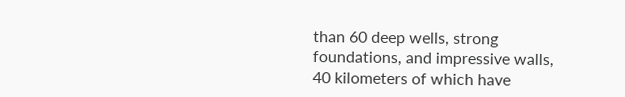than 60 deep wells, strong foundations, and impressive walls, 40 kilometers of which have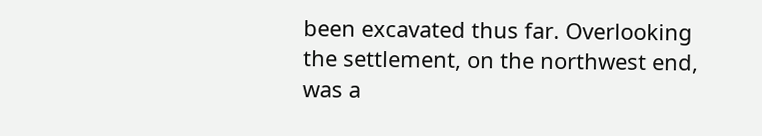been excavated thus far. Overlooking the settlement, on the northwest end, was a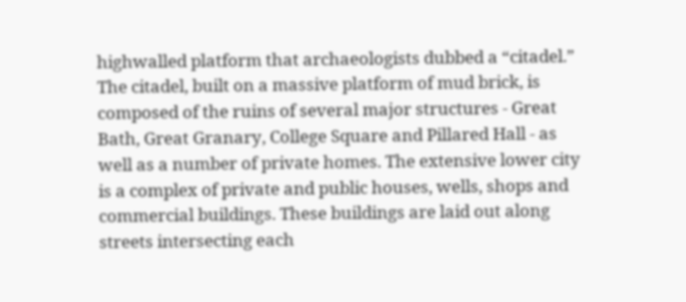highwalled platform that archaeologists dubbed a “citadel.” The citadel, built on a massive platform of mud brick, is composed of the ruins of several major structures - Great Bath, Great Granary, College Square and Pillared Hall - as well as a number of private homes. The extensive lower city is a complex of private and public houses, wells, shops and commercial buildings. These buildings are laid out along streets intersecting each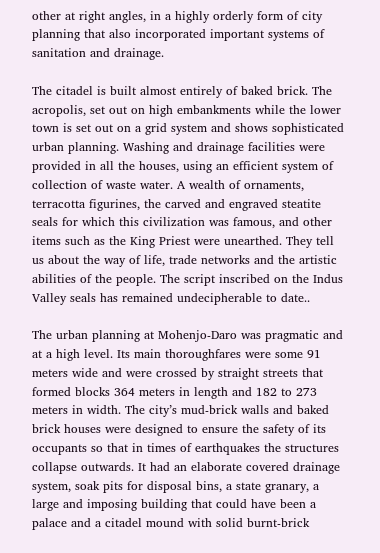other at right angles, in a highly orderly form of city planning that also incorporated important systems of sanitation and drainage.

The citadel is built almost entirely of baked brick. The acropolis, set out on high embankments while the lower town is set out on a grid system and shows sophisticated urban planning. Washing and drainage facilities were provided in all the houses, using an efficient system of collection of waste water. A wealth of ornaments, terracotta figurines, the carved and engraved steatite seals for which this civilization was famous, and other items such as the King Priest were unearthed. They tell us about the way of life, trade networks and the artistic abilities of the people. The script inscribed on the Indus Valley seals has remained undecipherable to date..

The urban planning at Mohenjo-Daro was pragmatic and at a high level. Its main thoroughfares were some 91 meters wide and were crossed by straight streets that formed blocks 364 meters in length and 182 to 273 meters in width. The city’s mud-brick walls and baked brick houses were designed to ensure the safety of its occupants so that in times of earthquakes the structures collapse outwards. It had an elaborate covered drainage system, soak pits for disposal bins, a state granary, a large and imposing building that could have been a palace and a citadel mound with solid burnt-brick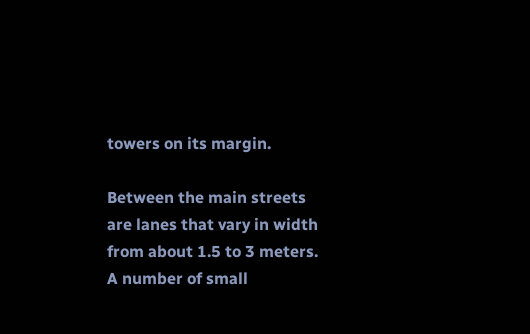towers on its margin.

Between the main streets are lanes that vary in width from about 1.5 to 3 meters. A number of small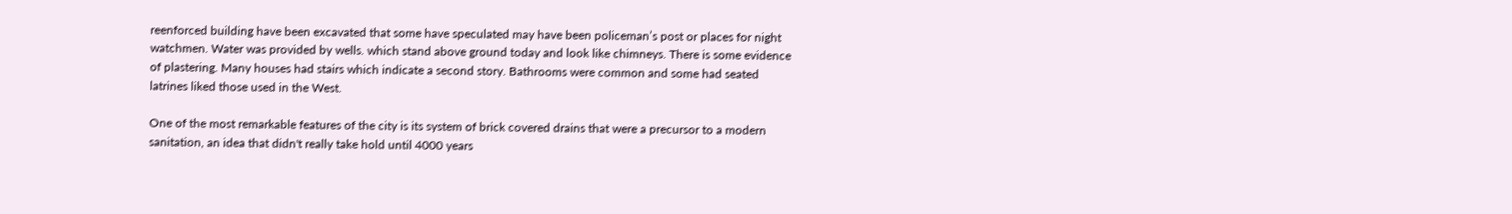reenforced building have been excavated that some have speculated may have been policeman’s post or places for night watchmen. Water was provided by wells. which stand above ground today and look like chimneys. There is some evidence of plastering. Many houses had stairs which indicate a second story. Bathrooms were common and some had seated latrines liked those used in the West.

One of the most remarkable features of the city is its system of brick covered drains that were a precursor to a modern sanitation, an idea that didn't really take hold until 4000 years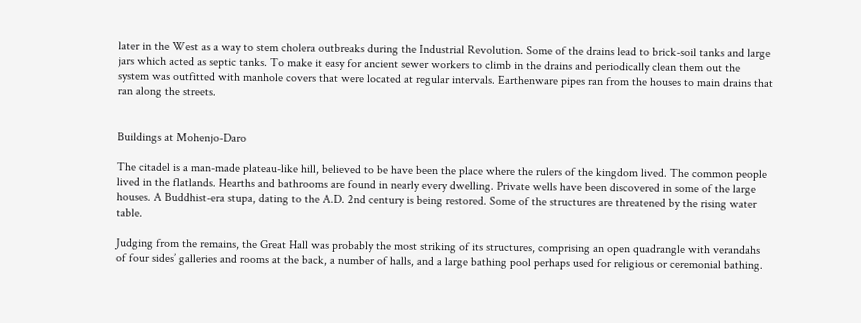later in the West as a way to stem cholera outbreaks during the Industrial Revolution. Some of the drains lead to brick-soil tanks and large jars which acted as septic tanks. To make it easy for ancient sewer workers to climb in the drains and periodically clean them out the system was outfitted with manhole covers that were located at regular intervals. Earthenware pipes ran from the houses to main drains that ran along the streets.


Buildings at Mohenjo-Daro

The citadel is a man-made plateau-like hill, believed to be have been the place where the rulers of the kingdom lived. The common people lived in the flatlands. Hearths and bathrooms are found in nearly every dwelling. Private wells have been discovered in some of the large houses. A Buddhist-era stupa, dating to the A.D. 2nd century is being restored. Some of the structures are threatened by the rising water table.

Judging from the remains, the Great Hall was probably the most striking of its structures, comprising an open quadrangle with verandahs of four sides’ galleries and rooms at the back, a number of halls, and a large bathing pool perhaps used for religious or ceremonial bathing.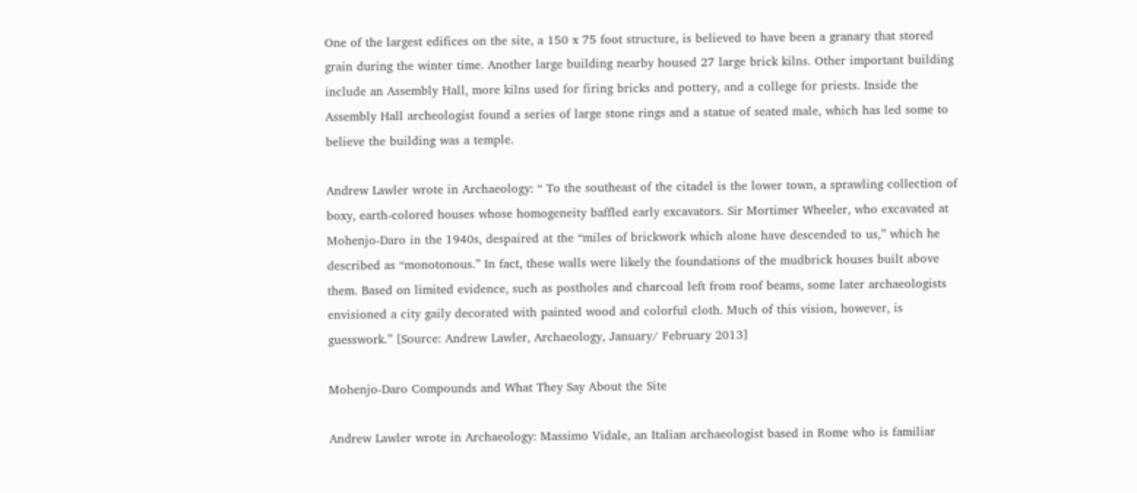One of the largest edifices on the site, a 150 x 75 foot structure, is believed to have been a granary that stored grain during the winter time. Another large building nearby housed 27 large brick kilns. Other important building include an Assembly Hall, more kilns used for firing bricks and pottery, and a college for priests. Inside the Assembly Hall archeologist found a series of large stone rings and a statue of seated male, which has led some to believe the building was a temple.

Andrew Lawler wrote in Archaeology: “ To the southeast of the citadel is the lower town, a sprawling collection of boxy, earth-colored houses whose homogeneity baffled early excavators. Sir Mortimer Wheeler, who excavated at Mohenjo-Daro in the 1940s, despaired at the “miles of brickwork which alone have descended to us,” which he described as “monotonous.” In fact, these walls were likely the foundations of the mudbrick houses built above them. Based on limited evidence, such as postholes and charcoal left from roof beams, some later archaeologists envisioned a city gaily decorated with painted wood and colorful cloth. Much of this vision, however, is guesswork.” [Source: Andrew Lawler, Archaeology, January/ February 2013]

Mohenjo-Daro Compounds and What They Say About the Site

Andrew Lawler wrote in Archaeology: Massimo Vidale, an Italian archaeologist based in Rome who is familiar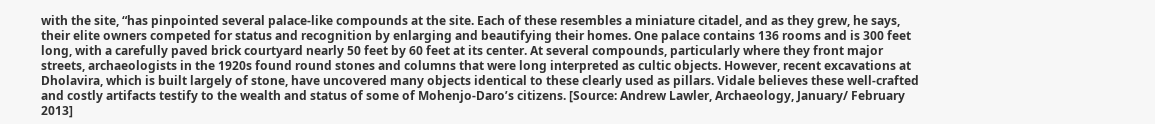with the site, “has pinpointed several palace-like compounds at the site. Each of these resembles a miniature citadel, and as they grew, he says, their elite owners competed for status and recognition by enlarging and beautifying their homes. One palace contains 136 rooms and is 300 feet long, with a carefully paved brick courtyard nearly 50 feet by 60 feet at its center. At several compounds, particularly where they front major streets, archaeologists in the 1920s found round stones and columns that were long interpreted as cultic objects. However, recent excavations at Dholavira, which is built largely of stone, have uncovered many objects identical to these clearly used as pillars. Vidale believes these well-crafted and costly artifacts testify to the wealth and status of some of Mohenjo-Daro’s citizens. [Source: Andrew Lawler, Archaeology, January/ February 2013]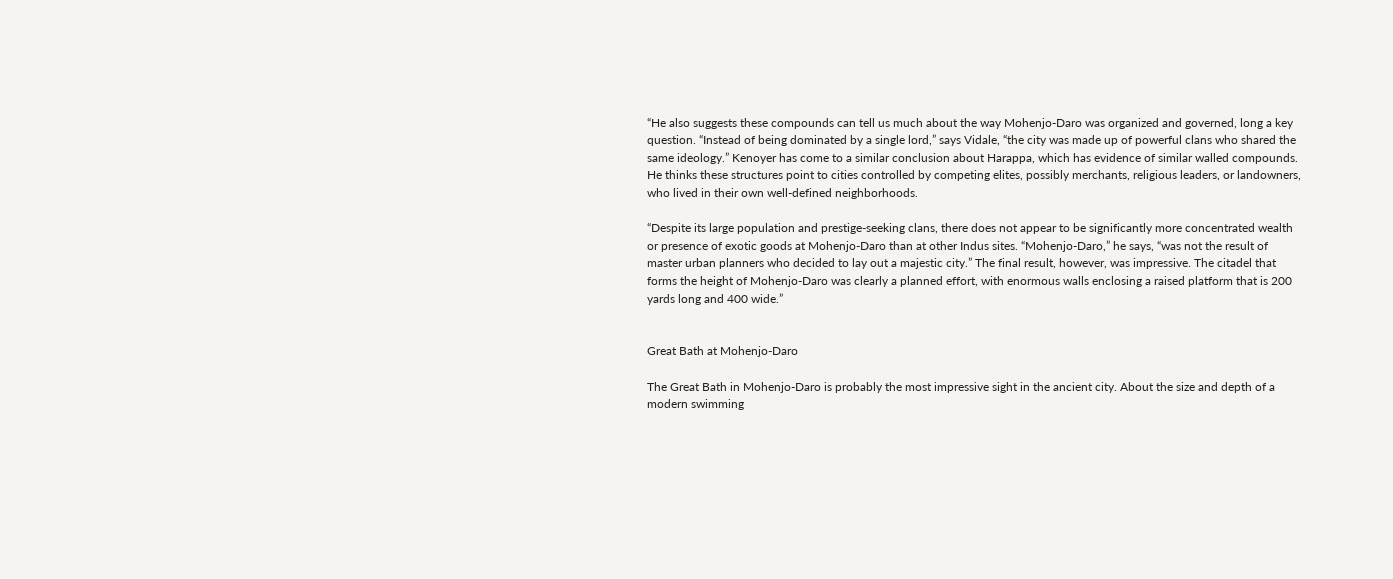“He also suggests these compounds can tell us much about the way Mohenjo-Daro was organized and governed, long a key question. “Instead of being dominated by a single lord,” says Vidale, “the city was made up of powerful clans who shared the same ideology.” Kenoyer has come to a similar conclusion about Harappa, which has evidence of similar walled compounds. He thinks these structures point to cities controlled by competing elites, possibly merchants, religious leaders, or landowners, who lived in their own well-defined neighborhoods.

“Despite its large population and prestige-seeking clans, there does not appear to be significantly more concentrated wealth or presence of exotic goods at Mohenjo-Daro than at other Indus sites. “Mohenjo-Daro,” he says, “was not the result of master urban planners who decided to lay out a majestic city.” The final result, however, was impressive. The citadel that forms the height of Mohenjo-Daro was clearly a planned effort, with enormous walls enclosing a raised platform that is 200 yards long and 400 wide.”


Great Bath at Mohenjo-Daro

The Great Bath in Mohenjo-Daro is probably the most impressive sight in the ancient city. About the size and depth of a modern swimming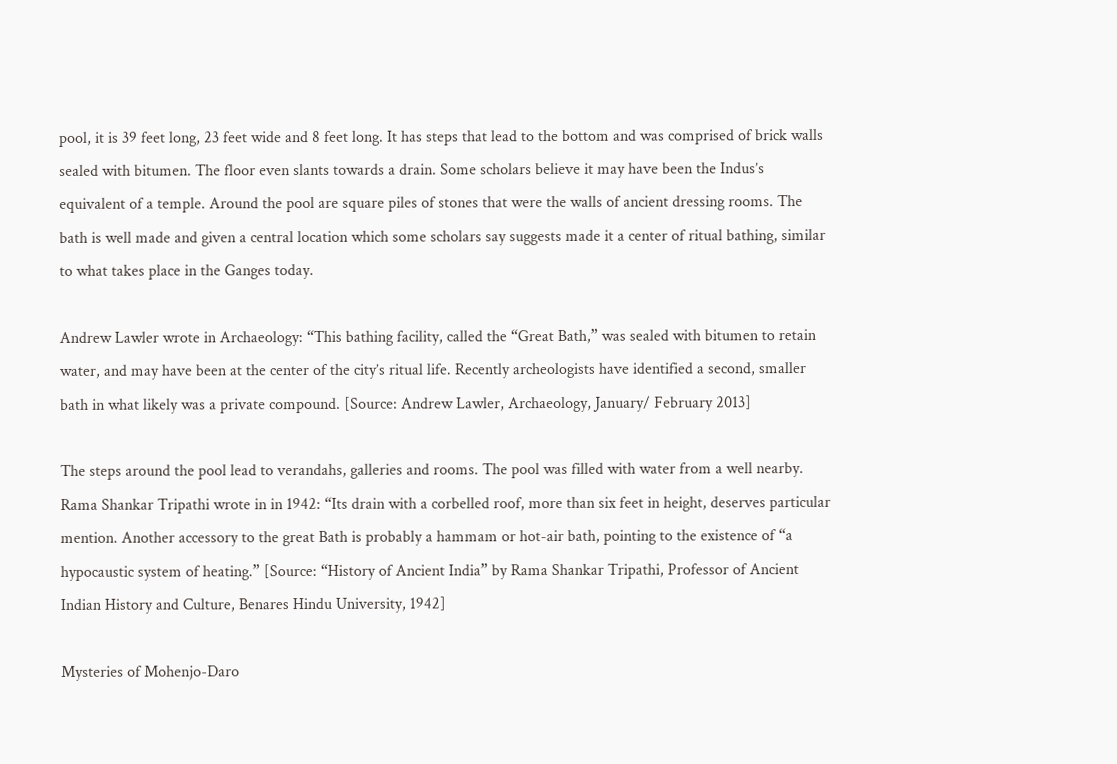pool, it is 39 feet long, 23 feet wide and 8 feet long. It has steps that lead to the bottom and was comprised of brick walls sealed with bitumen. The floor even slants towards a drain. Some scholars believe it may have been the Indus’s equivalent of a temple. Around the pool are square piles of stones that were the walls of ancient dressing rooms. The bath is well made and given a central location which some scholars say suggests made it a center of ritual bathing, similar to what takes place in the Ganges today.

Andrew Lawler wrote in Archaeology: “This bathing facility, called the “Great Bath,” was sealed with bitumen to retain water, and may have been at the center of the city’s ritual life. Recently archeologists have identified a second, smaller bath in what likely was a private compound. [Source: Andrew Lawler, Archaeology, January/ February 2013]

The steps around the pool lead to verandahs, galleries and rooms. The pool was filled with water from a well nearby. Rama Shankar Tripathi wrote in in 1942: “Its drain with a corbelled roof, more than six feet in height, deserves particular mention. Another accessory to the great Bath is probably a hammam or hot-air bath, pointing to the existence of “a hypocaustic system of heating.” [Source: “History of Ancient India” by Rama Shankar Tripathi, Professor of Ancient Indian History and Culture, Benares Hindu University, 1942]

Mysteries of Mohenjo-Daro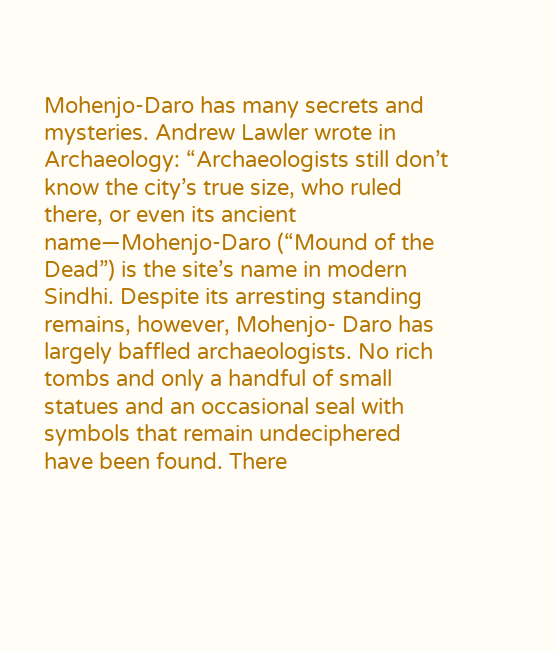Mohenjo-Daro has many secrets and mysteries. Andrew Lawler wrote in Archaeology: “Archaeologists still don’t know the city’s true size, who ruled there, or even its ancient name—Mohenjo-Daro (“Mound of the Dead”) is the site’s name in modern Sindhi. Despite its arresting standing remains, however, Mohenjo- Daro has largely baffled archaeologists. No rich tombs and only a handful of small statues and an occasional seal with symbols that remain undeciphered have been found. There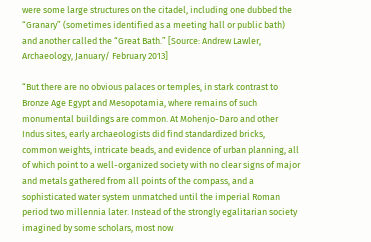were some large structures on the citadel, including one dubbed the “Granary” (sometimes identified as a meeting hall or public bath) and another called the “Great Bath.” [Source: Andrew Lawler, Archaeology, January/ February 2013]

“But there are no obvious palaces or temples, in stark contrast to Bronze Age Egypt and Mesopotamia, where remains of such monumental buildings are common. At Mohenjo-Daro and other Indus sites, early archaeologists did find standardized bricks, common weights, intricate beads, and evidence of urban planning, all of which point to a well-organized society with no clear signs of major and metals gathered from all points of the compass, and a sophisticated water system unmatched until the imperial Roman period two millennia later. Instead of the strongly egalitarian society imagined by some scholars, most now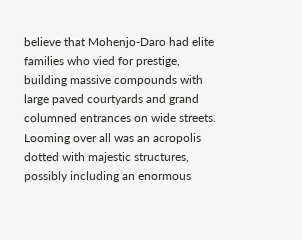believe that Mohenjo-Daro had elite families who vied for prestige, building massive compounds with large paved courtyards and grand columned entrances on wide streets. Looming over all was an acropolis dotted with majestic structures, possibly including an enormous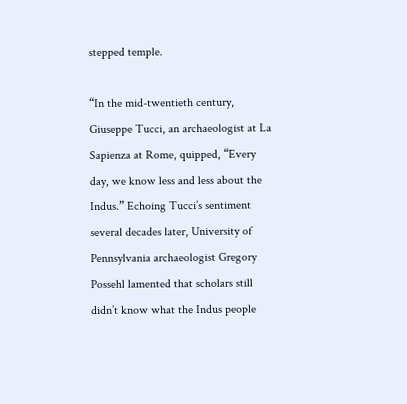stepped temple.

“In the mid-twentieth century, Giuseppe Tucci, an archaeologist at La Sapienza at Rome, quipped, “Every day, we know less and less about the Indus.” Echoing Tucci’s sentiment several decades later, University of Pennsylvania archaeologist Gregory Possehl lamented that scholars still didn’t know what the Indus people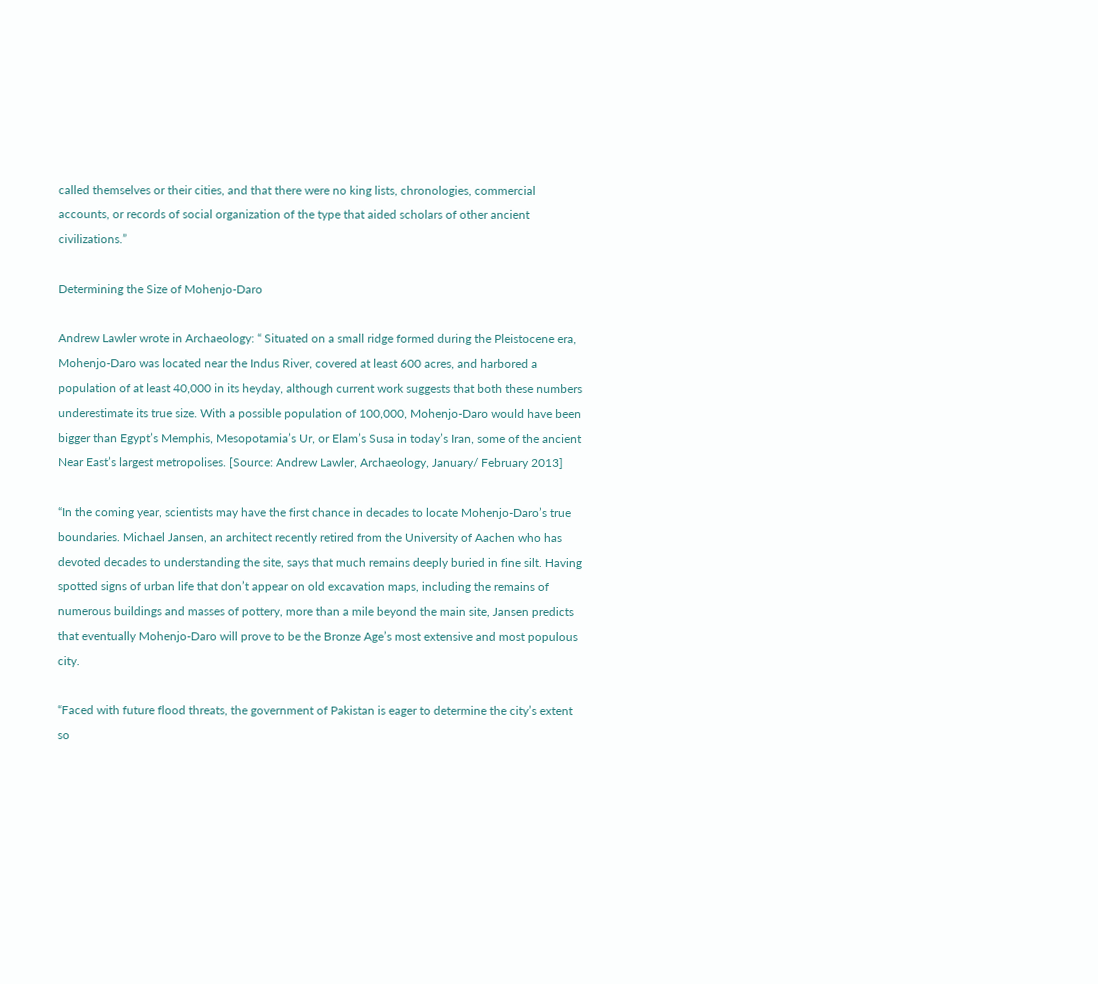called themselves or their cities, and that there were no king lists, chronologies, commercial accounts, or records of social organization of the type that aided scholars of other ancient civilizations.”

Determining the Size of Mohenjo-Daro

Andrew Lawler wrote in Archaeology: “ Situated on a small ridge formed during the Pleistocene era, Mohenjo-Daro was located near the Indus River, covered at least 600 acres, and harbored a population of at least 40,000 in its heyday, although current work suggests that both these numbers underestimate its true size. With a possible population of 100,000, Mohenjo-Daro would have been bigger than Egypt’s Memphis, Mesopotamia’s Ur, or Elam’s Susa in today’s Iran, some of the ancient Near East’s largest metropolises. [Source: Andrew Lawler, Archaeology, January/ February 2013]

“In the coming year, scientists may have the first chance in decades to locate Mohenjo-Daro’s true boundaries. Michael Jansen, an architect recently retired from the University of Aachen who has devoted decades to understanding the site, says that much remains deeply buried in fine silt. Having spotted signs of urban life that don’t appear on old excavation maps, including the remains of numerous buildings and masses of pottery, more than a mile beyond the main site, Jansen predicts that eventually Mohenjo-Daro will prove to be the Bronze Age’s most extensive and most populous city.

“Faced with future flood threats, the government of Pakistan is eager to determine the city’s extent so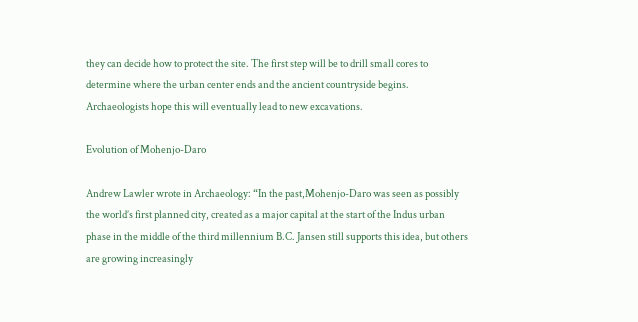they can decide how to protect the site. The first step will be to drill small cores to determine where the urban center ends and the ancient countryside begins. Archaeologists hope this will eventually lead to new excavations.

Evolution of Mohenjo-Daro

Andrew Lawler wrote in Archaeology: “In the past,Mohenjo-Daro was seen as possibly the world’s first planned city, created as a major capital at the start of the Indus urban phase in the middle of the third millennium B.C. Jansen still supports this idea, but others are growing increasingly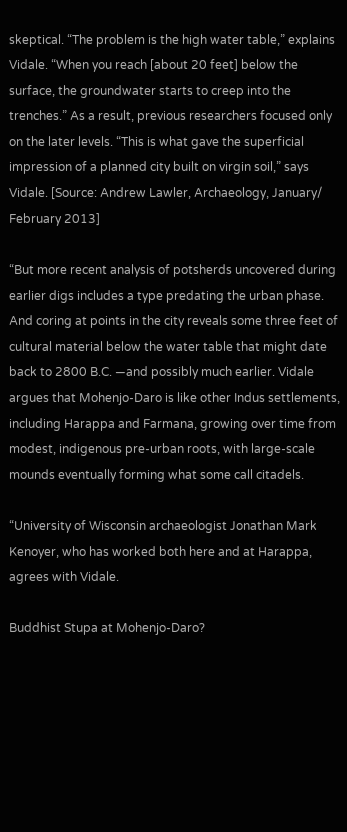skeptical. “The problem is the high water table,” explains Vidale. “When you reach [about 20 feet] below the surface, the groundwater starts to creep into the trenches.” As a result, previous researchers focused only on the later levels. “This is what gave the superficial impression of a planned city built on virgin soil,” says Vidale. [Source: Andrew Lawler, Archaeology, January/ February 2013]

“But more recent analysis of potsherds uncovered during earlier digs includes a type predating the urban phase. And coring at points in the city reveals some three feet of cultural material below the water table that might date back to 2800 B.C. —and possibly much earlier. Vidale argues that Mohenjo-Daro is like other Indus settlements, including Harappa and Farmana, growing over time from modest, indigenous pre-urban roots, with large-scale mounds eventually forming what some call citadels.

“University of Wisconsin archaeologist Jonathan Mark Kenoyer, who has worked both here and at Harappa, agrees with Vidale.

Buddhist Stupa at Mohenjo-Daro?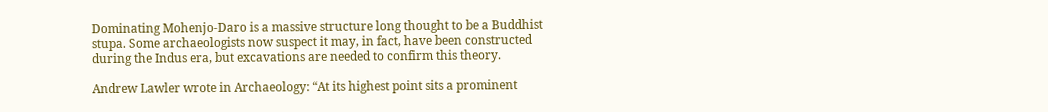Dominating Mohenjo-Daro is a massive structure long thought to be a Buddhist stupa. Some archaeologists now suspect it may, in fact, have been constructed during the Indus era, but excavations are needed to confirm this theory.

Andrew Lawler wrote in Archaeology: “At its highest point sits a prominent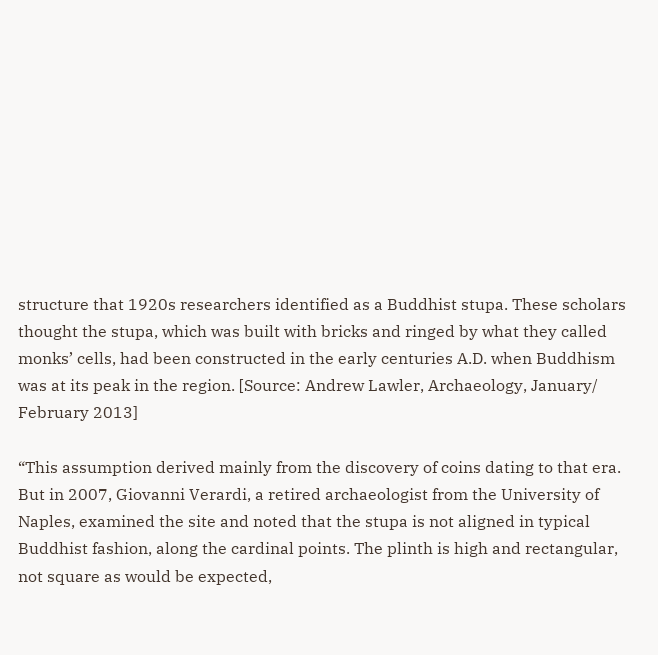structure that 1920s researchers identified as a Buddhist stupa. These scholars thought the stupa, which was built with bricks and ringed by what they called monks’ cells, had been constructed in the early centuries A.D. when Buddhism was at its peak in the region. [Source: Andrew Lawler, Archaeology, January/ February 2013]

“This assumption derived mainly from the discovery of coins dating to that era. But in 2007, Giovanni Verardi, a retired archaeologist from the University of Naples, examined the site and noted that the stupa is not aligned in typical Buddhist fashion, along the cardinal points. The plinth is high and rectangular, not square as would be expected,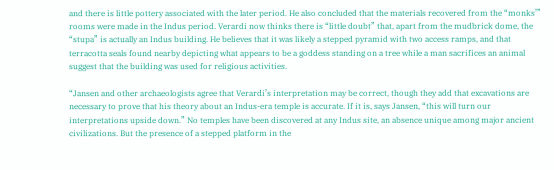and there is little pottery associated with the later period. He also concluded that the materials recovered from the “monks’” rooms were made in the Indus period. Verardi now thinks there is “little doubt” that, apart from the mudbrick dome, the “stupa” is actually an Indus building. He believes that it was likely a stepped pyramid with two access ramps, and that terracotta seals found nearby depicting what appears to be a goddess standing on a tree while a man sacrifices an animal suggest that the building was used for religious activities.

“Jansen and other archaeologists agree that Verardi’s interpretation may be correct, though they add that excavations are necessary to prove that his theory about an Indus-era temple is accurate. If it is, says Jansen, “this will turn our interpretations upside down.” No temples have been discovered at any Indus site, an absence unique among major ancient civilizations. But the presence of a stepped platform in the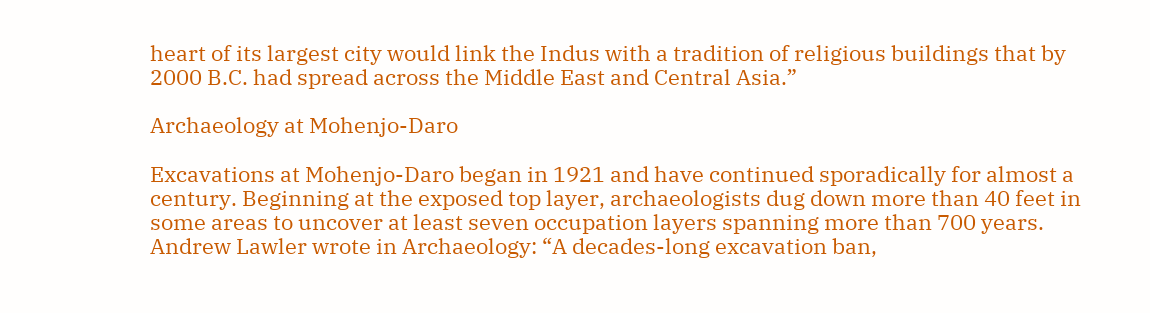heart of its largest city would link the Indus with a tradition of religious buildings that by 2000 B.C. had spread across the Middle East and Central Asia.”

Archaeology at Mohenjo-Daro

Excavations at Mohenjo-Daro began in 1921 and have continued sporadically for almost a century. Beginning at the exposed top layer, archaeologists dug down more than 40 feet in some areas to uncover at least seven occupation layers spanning more than 700 years. Andrew Lawler wrote in Archaeology: “A decades-long excavation ban,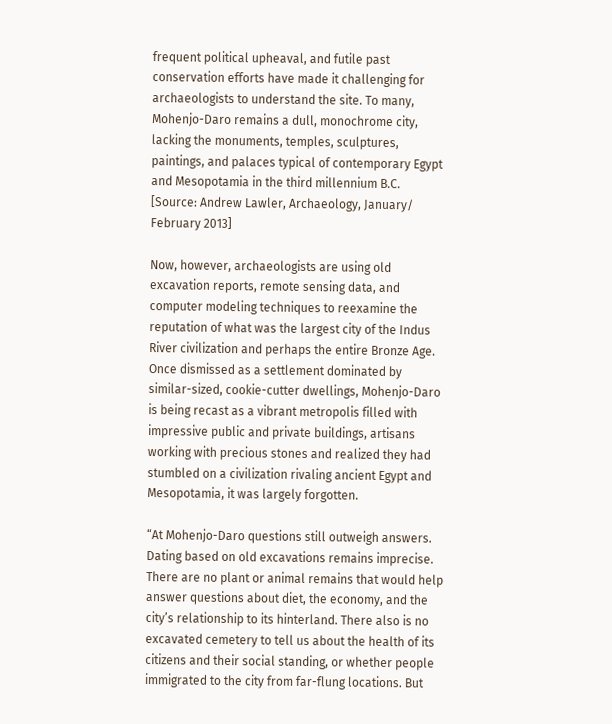frequent political upheaval, and futile past conservation efforts have made it challenging for archaeologists to understand the site. To many, Mohenjo-Daro remains a dull, monochrome city, lacking the monuments, temples, sculptures, paintings, and palaces typical of contemporary Egypt and Mesopotamia in the third millennium B.C. [Source: Andrew Lawler, Archaeology, January/ February 2013]

Now, however, archaeologists are using old excavation reports, remote sensing data, and computer modeling techniques to reexamine the reputation of what was the largest city of the Indus River civilization and perhaps the entire Bronze Age. Once dismissed as a settlement dominated by similar-sized, cookie-cutter dwellings, Mohenjo-Daro is being recast as a vibrant metropolis filled with impressive public and private buildings, artisans working with precious stones and realized they had stumbled on a civilization rivaling ancient Egypt and Mesopotamia, it was largely forgotten.

“At Mohenjo-Daro questions still outweigh answers. Dating based on old excavations remains imprecise. There are no plant or animal remains that would help answer questions about diet, the economy, and the city’s relationship to its hinterland. There also is no excavated cemetery to tell us about the health of its citizens and their social standing, or whether people immigrated to the city from far-flung locations. But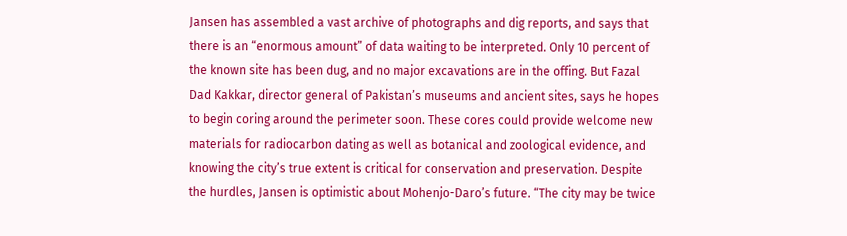Jansen has assembled a vast archive of photographs and dig reports, and says that there is an “enormous amount” of data waiting to be interpreted. Only 10 percent of the known site has been dug, and no major excavations are in the offing. But Fazal Dad Kakkar, director general of Pakistan’s museums and ancient sites, says he hopes to begin coring around the perimeter soon. These cores could provide welcome new materials for radiocarbon dating as well as botanical and zoological evidence, and knowing the city’s true extent is critical for conservation and preservation. Despite the hurdles, Jansen is optimistic about Mohenjo-Daro’s future. “The city may be twice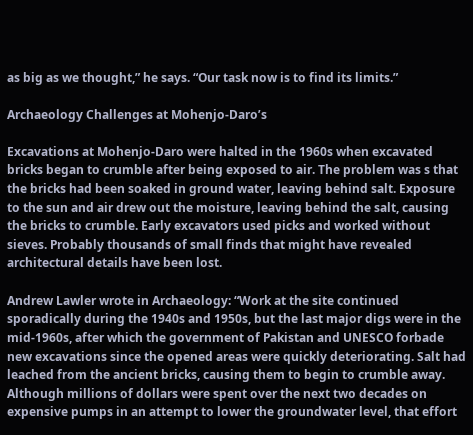as big as we thought,” he says. “Our task now is to find its limits.”

Archaeology Challenges at Mohenjo-Daro’s

Excavations at Mohenjo-Daro were halted in the 1960s when excavated bricks began to crumble after being exposed to air. The problem was s that the bricks had been soaked in ground water, leaving behind salt. Exposure to the sun and air drew out the moisture, leaving behind the salt, causing the bricks to crumble. Early excavators used picks and worked without sieves. Probably thousands of small finds that might have revealed architectural details have been lost.

Andrew Lawler wrote in Archaeology: “Work at the site continued sporadically during the 1940s and 1950s, but the last major digs were in the mid-1960s, after which the government of Pakistan and UNESCO forbade new excavations since the opened areas were quickly deteriorating. Salt had leached from the ancient bricks, causing them to begin to crumble away. Although millions of dollars were spent over the next two decades on expensive pumps in an attempt to lower the groundwater level, that effort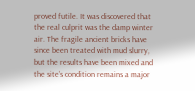proved futile. It was discovered that the real culprit was the damp winter air. The fragile ancient bricks have since been treated with mud slurry, but the results have been mixed and the site’s condition remains a major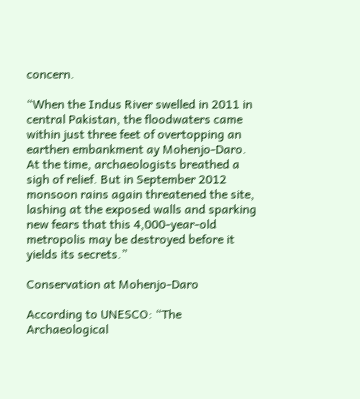concern.

“When the Indus River swelled in 2011 in central Pakistan, the floodwaters came within just three feet of overtopping an earthen embankment ay Mohenjo-Daro. At the time, archaeologists breathed a sigh of relief. But in September 2012 monsoon rains again threatened the site, lashing at the exposed walls and sparking new fears that this 4,000-year-old metropolis may be destroyed before it yields its secrets.”

Conservation at Mohenjo-Daro

According to UNESCO: “The Archaeological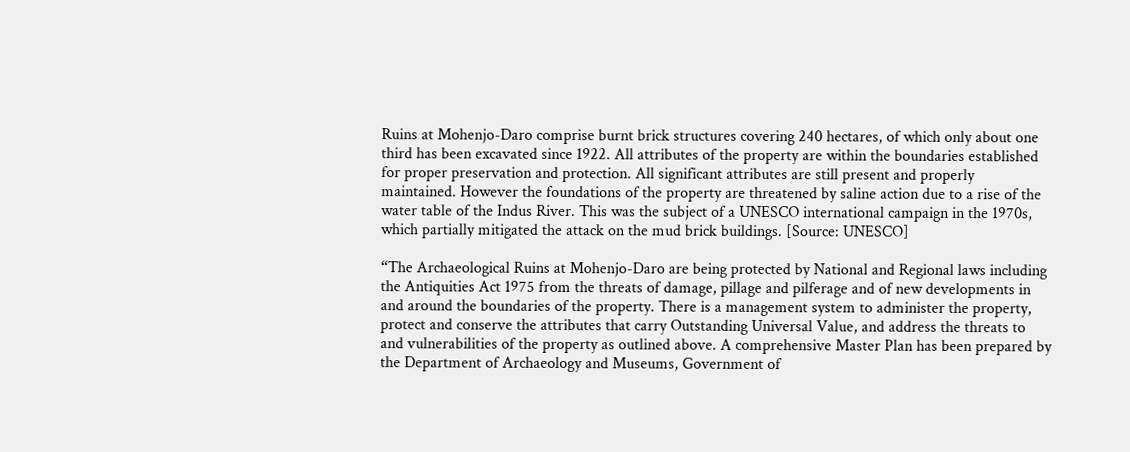Ruins at Mohenjo-Daro comprise burnt brick structures covering 240 hectares, of which only about one third has been excavated since 1922. All attributes of the property are within the boundaries established for proper preservation and protection. All significant attributes are still present and properly maintained. However the foundations of the property are threatened by saline action due to a rise of the water table of the Indus River. This was the subject of a UNESCO international campaign in the 1970s, which partially mitigated the attack on the mud brick buildings. [Source: UNESCO]

“The Archaeological Ruins at Mohenjo-Daro are being protected by National and Regional laws including the Antiquities Act 1975 from the threats of damage, pillage and pilferage and of new developments in and around the boundaries of the property. There is a management system to administer the property, protect and conserve the attributes that carry Outstanding Universal Value, and address the threats to and vulnerabilities of the property as outlined above. A comprehensive Master Plan has been prepared by the Department of Archaeology and Museums, Government of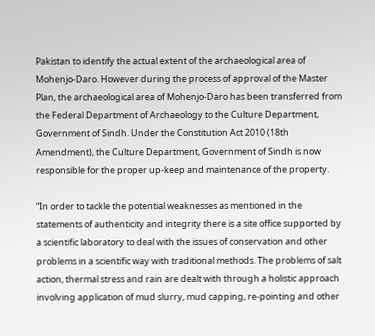Pakistan to identify the actual extent of the archaeological area of Mohenjo-Daro. However during the process of approval of the Master Plan, the archaeological area of Mohenjo-Daro has been transferred from the Federal Department of Archaeology to the Culture Department, Government of Sindh. Under the Constitution Act 2010 (18th Amendment), the Culture Department, Government of Sindh is now responsible for the proper up-keep and maintenance of the property.

“In order to tackle the potential weaknesses as mentioned in the statements of authenticity and integrity there is a site office supported by a scientific laboratory to deal with the issues of conservation and other problems in a scientific way with traditional methods. The problems of salt action, thermal stress and rain are dealt with through a holistic approach involving application of mud slurry, mud capping, re-pointing and other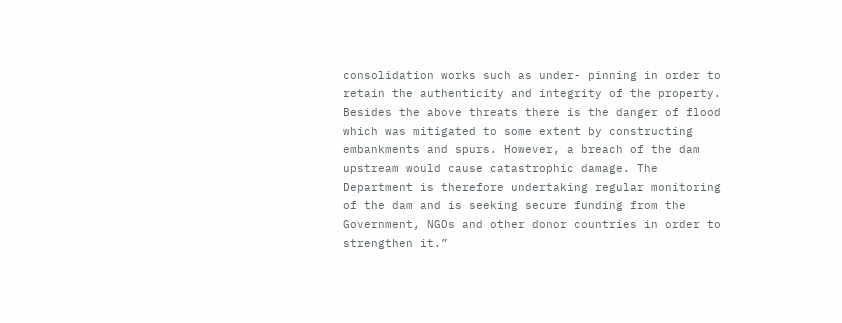consolidation works such as under- pinning in order to retain the authenticity and integrity of the property. Besides the above threats there is the danger of flood which was mitigated to some extent by constructing embankments and spurs. However, a breach of the dam upstream would cause catastrophic damage. The Department is therefore undertaking regular monitoring of the dam and is seeking secure funding from the Government, NGOs and other donor countries in order to strengthen it.”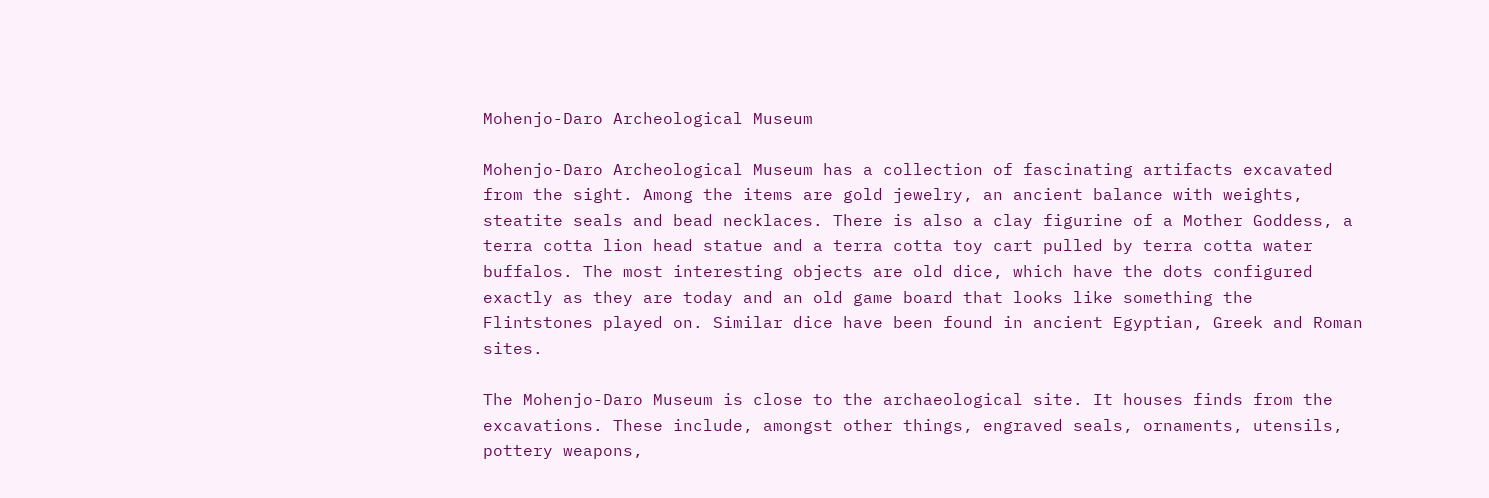Mohenjo-Daro Archeological Museum

Mohenjo-Daro Archeological Museum has a collection of fascinating artifacts excavated from the sight. Among the items are gold jewelry, an ancient balance with weights, steatite seals and bead necklaces. There is also a clay figurine of a Mother Goddess, a terra cotta lion head statue and a terra cotta toy cart pulled by terra cotta water buffalos. The most interesting objects are old dice, which have the dots configured exactly as they are today and an old game board that looks like something the Flintstones played on. Similar dice have been found in ancient Egyptian, Greek and Roman sites.

The Mohenjo-Daro Museum is close to the archaeological site. It houses finds from the excavations. These include, amongst other things, engraved seals, ornaments, utensils, pottery weapons,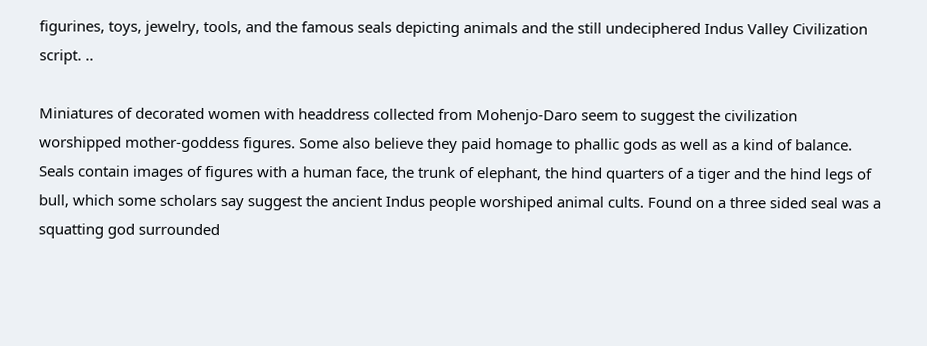figurines, toys, jewelry, tools, and the famous seals depicting animals and the still undeciphered Indus Valley Civilization script. ..

Miniatures of decorated women with headdress collected from Mohenjo-Daro seem to suggest the civilization worshipped mother-goddess figures. Some also believe they paid homage to phallic gods as well as a kind of balance. Seals contain images of figures with a human face, the trunk of elephant, the hind quarters of a tiger and the hind legs of bull, which some scholars say suggest the ancient Indus people worshiped animal cults. Found on a three sided seal was a squatting god surrounded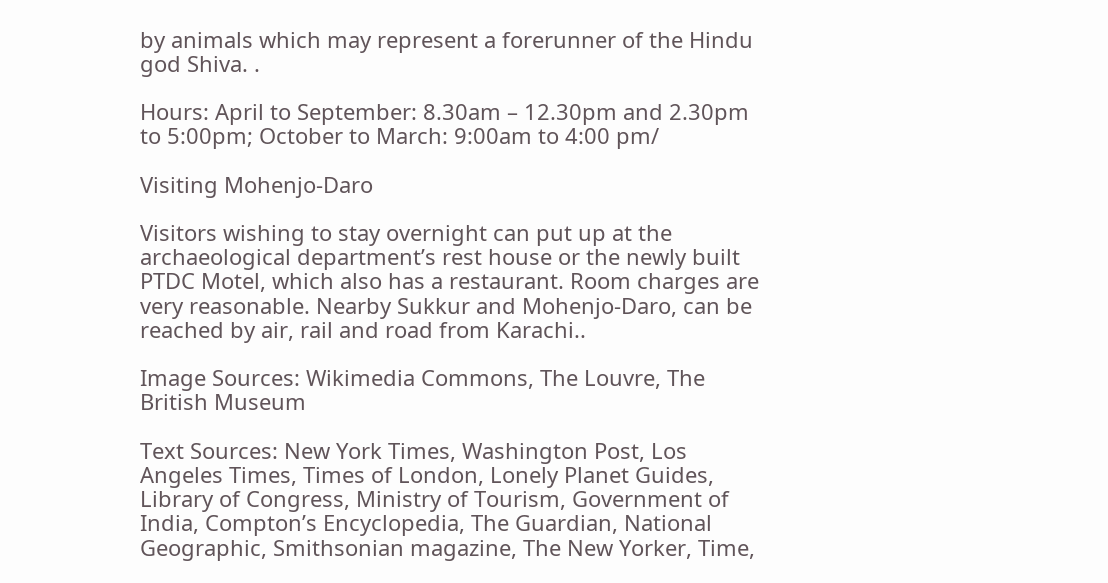by animals which may represent a forerunner of the Hindu god Shiva. .

Hours: April to September: 8.30am – 12.30pm and 2.30pm to 5:00pm; October to March: 9:00am to 4:00 pm/

Visiting Mohenjo-Daro

Visitors wishing to stay overnight can put up at the archaeological department’s rest house or the newly built PTDC Motel, which also has a restaurant. Room charges are very reasonable. Nearby Sukkur and Mohenjo-Daro, can be reached by air, rail and road from Karachi..

Image Sources: Wikimedia Commons, The Louvre, The British Museum

Text Sources: New York Times, Washington Post, Los Angeles Times, Times of London, Lonely Planet Guides, Library of Congress, Ministry of Tourism, Government of India, Compton’s Encyclopedia, The Guardian, National Geographic, Smithsonian magazine, The New Yorker, Time,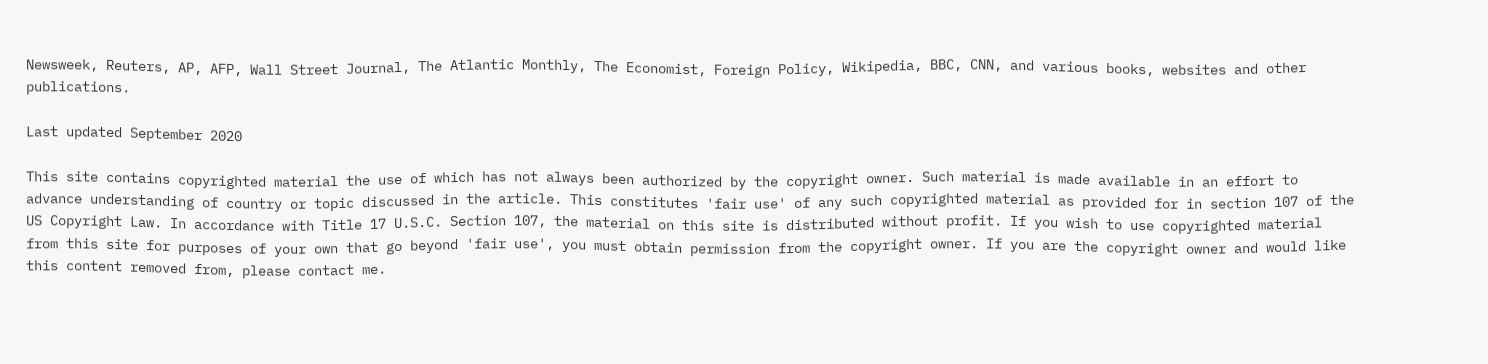Newsweek, Reuters, AP, AFP, Wall Street Journal, The Atlantic Monthly, The Economist, Foreign Policy, Wikipedia, BBC, CNN, and various books, websites and other publications.

Last updated September 2020

This site contains copyrighted material the use of which has not always been authorized by the copyright owner. Such material is made available in an effort to advance understanding of country or topic discussed in the article. This constitutes 'fair use' of any such copyrighted material as provided for in section 107 of the US Copyright Law. In accordance with Title 17 U.S.C. Section 107, the material on this site is distributed without profit. If you wish to use copyrighted material from this site for purposes of your own that go beyond 'fair use', you must obtain permission from the copyright owner. If you are the copyright owner and would like this content removed from, please contact me.